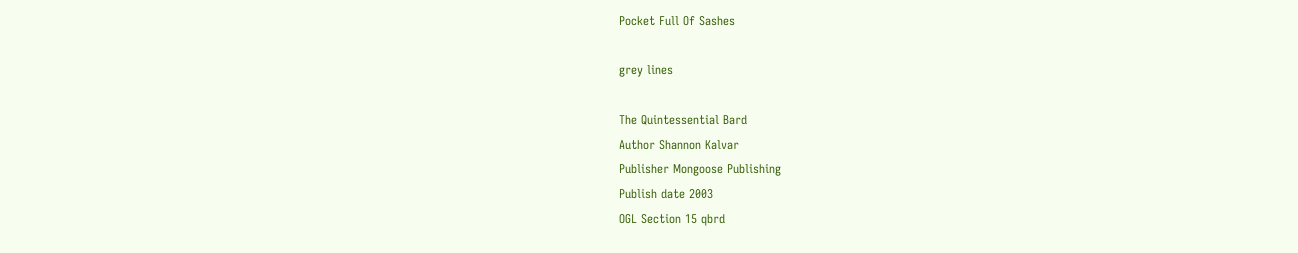Pocket Full Of Sashes

grey lines

The Quintessential Bard
Author Shannon Kalvar
Publisher Mongoose Publishing
Publish date 2003
OGL Section 15 qbrd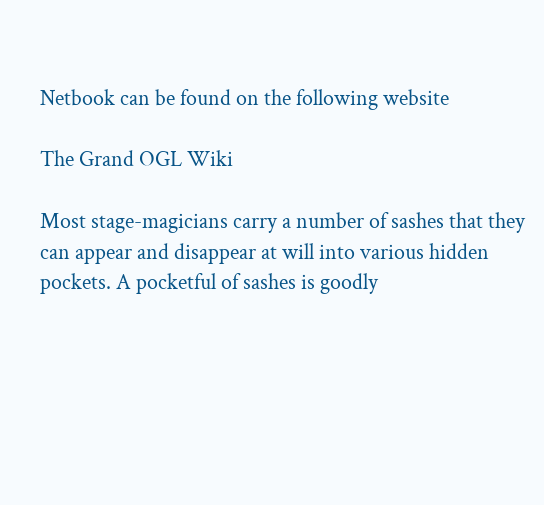Netbook can be found on the following website

The Grand OGL Wiki

Most stage-magicians carry a number of sashes that they can appear and disappear at will into various hidden pockets. A pocketful of sashes is goodly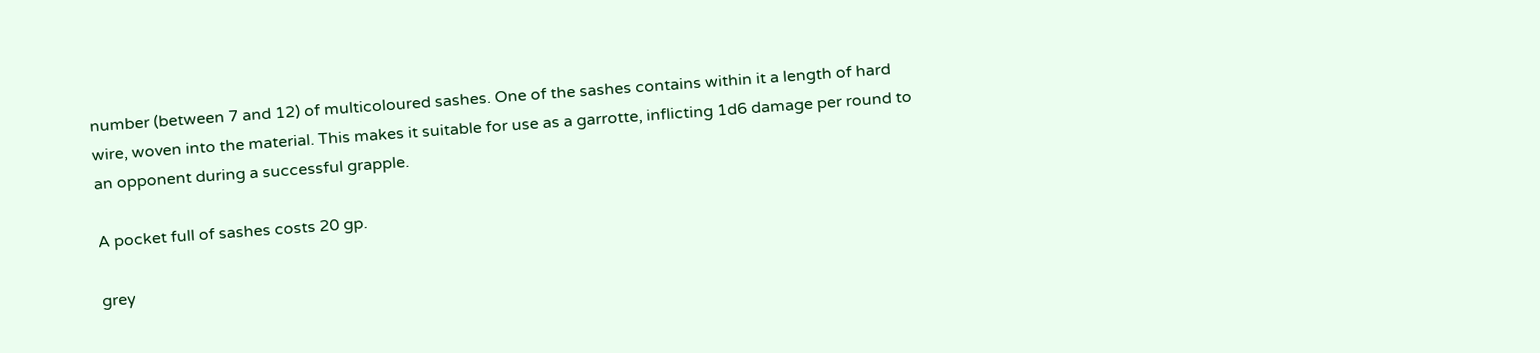number (between 7 and 12) of multicoloured sashes. One of the sashes contains within it a length of hard wire, woven into the material. This makes it suitable for use as a garrotte, inflicting 1d6 damage per round to an opponent during a successful grapple.

A pocket full of sashes costs 20 gp.

grey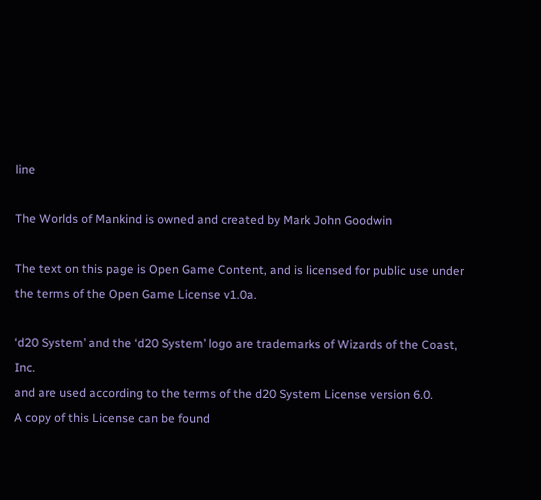line

The Worlds of Mankind is owned and created by Mark John Goodwin

The text on this page is Open Game Content, and is licensed for public use under the terms of the Open Game License v1.0a.

‘d20 System’ and the ‘d20 System’ logo are trademarks of Wizards of the Coast, Inc.
and are used according to the terms of the d20 System License version 6.0.
A copy of this License can be found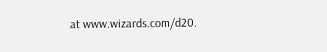at www.wizards.com/d20.